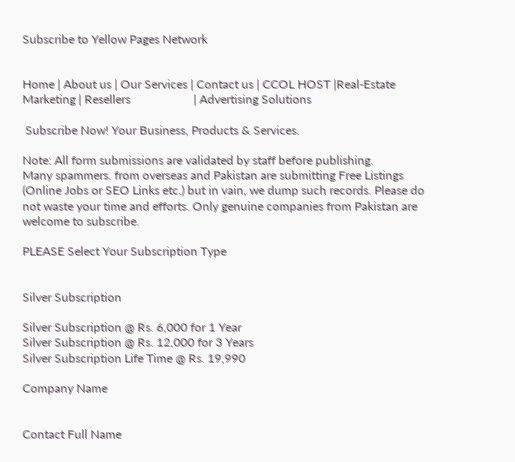Subscribe to Yellow Pages Network


Home | About us | Our Services | Contact us | CCOL HOST |Real-Estate Marketing | Resellers                     | Advertising Solutions

 Subscribe Now! Your Business, Products & Services.

Note: All form submissions are validated by staff before publishing.
Many spammers. from overseas and Pakistan are submitting Free Listings (Online Jobs or SEO Links etc.) but in vain, we dump such records. Please do not waste your time and efforts. Only genuine companies from Pakistan are welcome to subscribe.

PLEASE Select Your Subscription Type


Silver Subscription

Silver Subscription @ Rs. 6,000 for 1 Year
Silver Subscription @ Rs. 12,000 for 3 Years
Silver Subscription Life Time @ Rs. 19,990

Company Name


Contact Full Name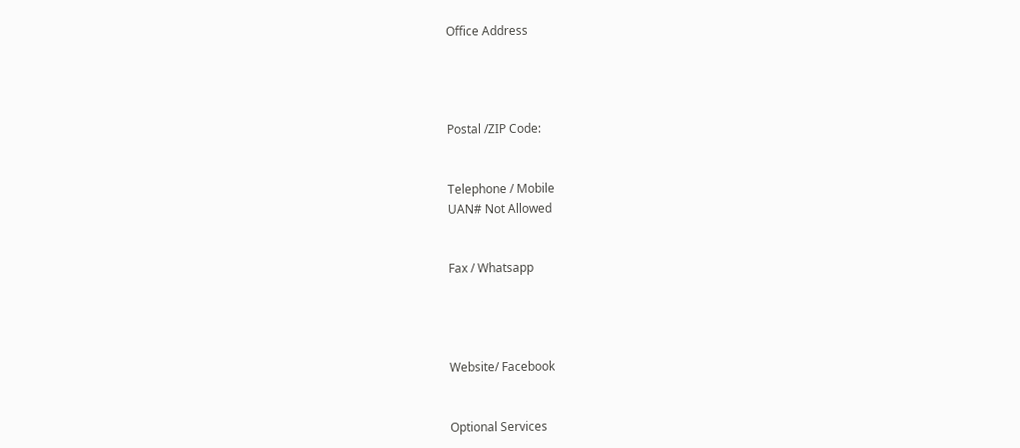Office Address




Postal /ZIP Code:


Telephone / Mobile
UAN# Not Allowed


Fax / Whatsapp




Website/ Facebook


Optional Services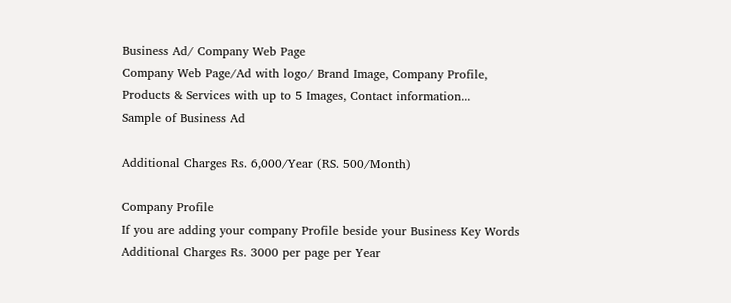Business Ad/ Company Web Page
Company Web Page/Ad with logo/ Brand Image, Company Profile, Products & Services with up to 5 Images, Contact information...
Sample of Business Ad

Additional Charges Rs. 6,000/Year (RS. 500/Month)

Company Profile
If you are adding your company Profile beside your Business Key Words Additional Charges Rs. 3000 per page per Year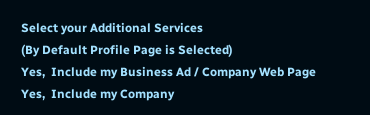Select your Additional Services
(By Default Profile Page is Selected)
Yes,  Include my Business Ad / Company Web Page
Yes,  Include my Company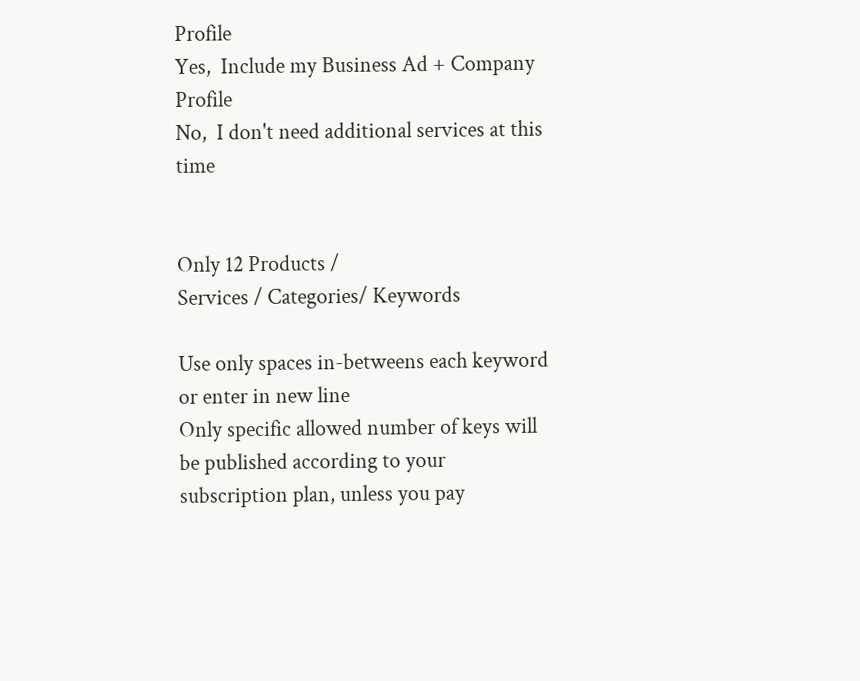Profile
Yes,  Include my Business Ad + Company Profile
No,  I don't need additional services at this time


Only 12 Products /
Services / Categories/ Keywords

Use only spaces in-betweens each keyword or enter in new line
Only specific allowed number of keys will be published according to your subscription plan, unless you pay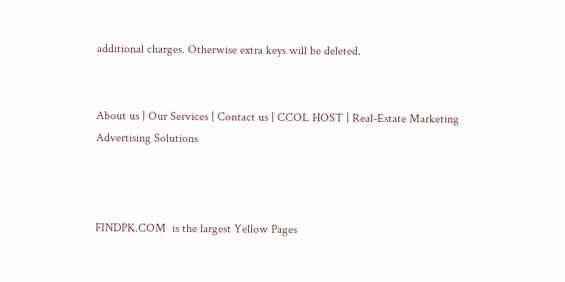additional charges. Otherwise extra keys will be deleted.


About us | Our Services | Contact us | CCOL HOST | Real-Estate Marketing
Advertising Solutions



FINDPK.COM  is the largest Yellow Pages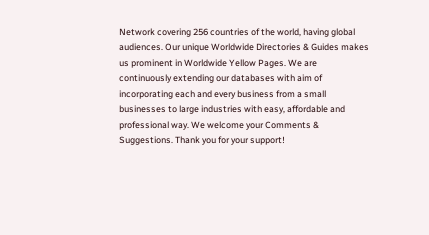Network covering 256 countries of the world, having global audiences. Our unique Worldwide Directories & Guides makes us prominent in Worldwide Yellow Pages. We are continuously extending our databases with aim of incorporating each and every business from a small businesses to large industries with easy, affordable and professional way. We welcome your Comments & Suggestions. Thank you for your support!